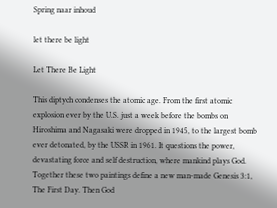Spring naar inhoud

let there be light

Let There Be Light

This diptych condenses the atomic age. From the first atomic explosion ever by the U.S. just a week before the bombs on Hiroshima and Nagasaki were dropped in 1945, to the largest bomb ever detonated, by the USSR in 1961. It questions the power, devastating force and self destruction, where mankind plays God. Together these two paintings define a new man-made Genesis 3:1, The First Day. Then God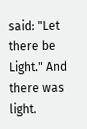said: "Let there be Light." And there was light.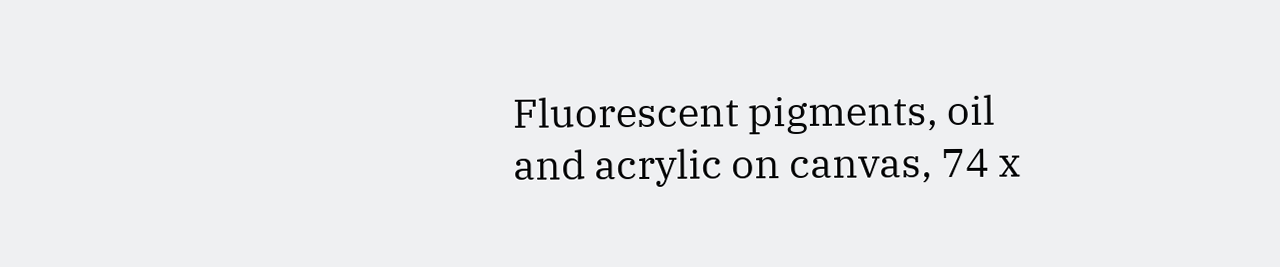Fluorescent pigments, oil and acrylic on canvas, 74 x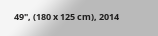49", (180 x 125 cm), 2014